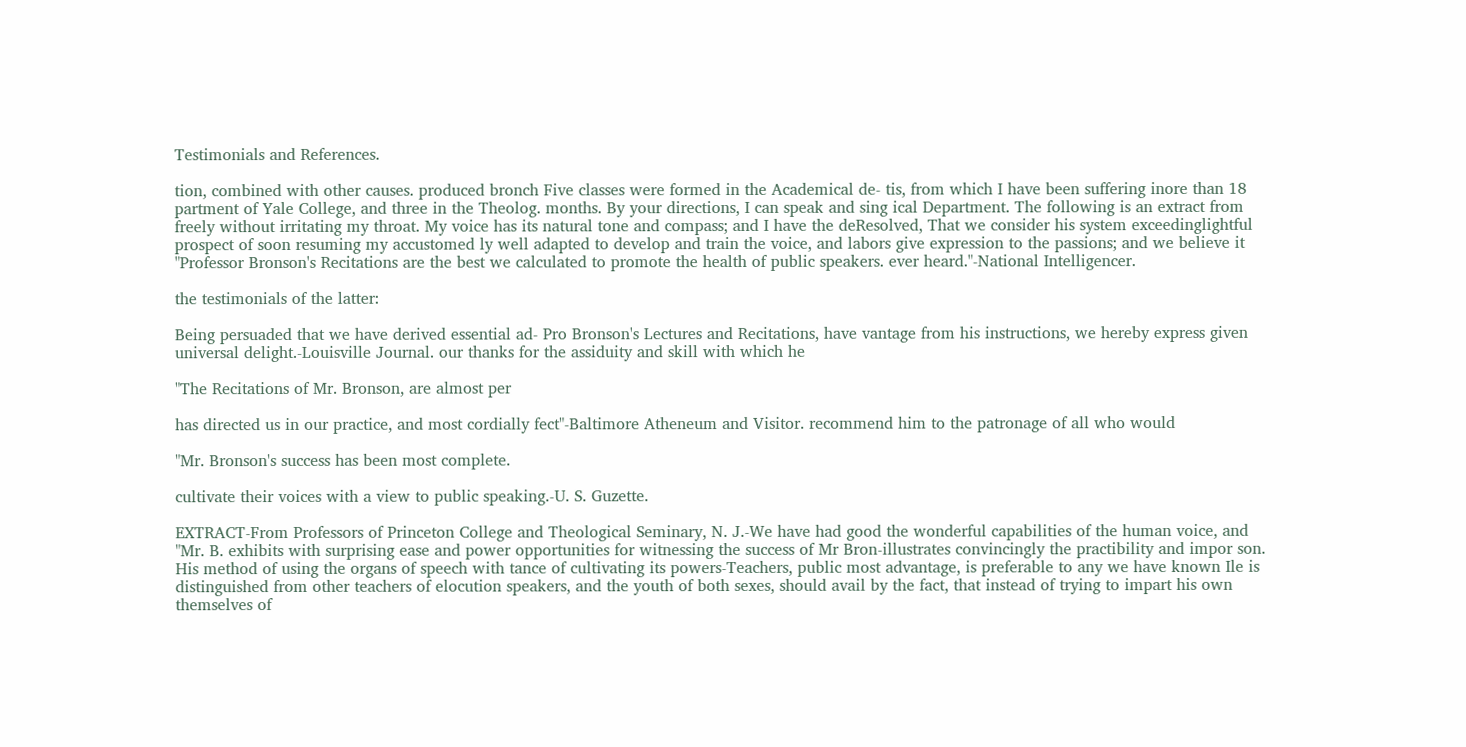Testimonials and References.

tion, combined with other causes. produced bronch Five classes were formed in the Academical de- tis, from which I have been suffering inore than 18 partment of Yale College, and three in the Theolog. months. By your directions, I can speak and sing ical Department. The following is an extract from freely without irritating my throat. My voice has its natural tone and compass; and I have the deResolved, That we consider his system exceedinglightful prospect of soon resuming my accustomed ly well adapted to develop and train the voice, and labors give expression to the passions; and we believe it "Professor Bronson's Recitations are the best we calculated to promote the health of public speakers. ever heard."-National Intelligencer.

the testimonials of the latter:

Being persuaded that we have derived essential ad- Pro Bronson's Lectures and Recitations, have vantage from his instructions, we hereby express given universal delight.-Louisville Journal. our thanks for the assiduity and skill with which he

"The Recitations of Mr. Bronson, are almost per

has directed us in our practice, and most cordially fect"-Baltimore Atheneum and Visitor. recommend him to the patronage of all who would

"Mr. Bronson's success has been most complete.

cultivate their voices with a view to public speaking.-U. S. Guzette.

EXTRACT-From Professors of Princeton College and Theological Seminary, N. J.-We have had good the wonderful capabilities of the human voice, and "Mr. B. exhibits with surprising ease and power opportunities for witnessing the success of Mr Bron-illustrates convincingly the practibility and impor son. His method of using the organs of speech with tance of cultivating its powers-Teachers, public most advantage, is preferable to any we have known Ile is distinguished from other teachers of elocution speakers, and the youth of both sexes, should avail by the fact, that instead of trying to impart his own themselves of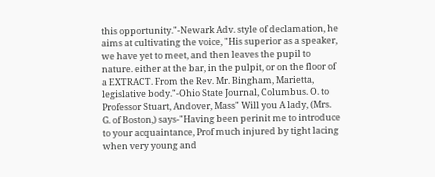this opportunity."-Newark Adv. style of declamation, he aims at cultivating the voice, "His superior as a speaker, we have yet to meet, and then leaves the pupil to nature. either at the bar, in the pulpit, or on the floor of a EXTRACT. From the Rev. Mr. Bingham, Marietta, legislative body."-Ohio State Journal, Columbus. O. to Professor Stuart, Andover, Mass" Will you A lady, (Mrs. G. of Boston,) says-"Having been perinit me to introduce to your acquaintance, Prof much injured by tight lacing when very young and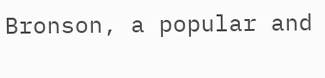Bronson, a popular and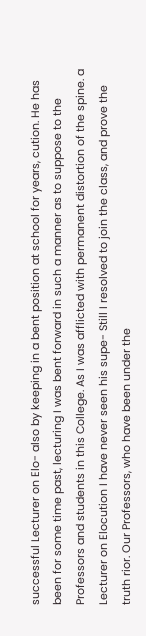successful Lecturer on Elo- also by keeping in a bent position at school for years, cution. He has been for some time past, lecturing I was bent forward in such a manner as to suppose to the Professors and students in this College. As I was afflicted with permanent distortion of the spine. a Lecturer on Elocution I have never seen his supe- Still I resolved to join the class, and prove the truth rior. Our Professors, who have been under the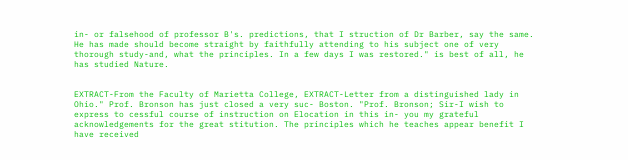in- or falsehood of professor B's. predictions, that I struction of Dr Barber, say the same. He has made should become straight by faithfully attending to his subject one of very thorough study-and, what the principles. In a few days I was restored." is best of all, he has studied Nature.


EXTRACT-From the Faculty of Marietta College, EXTRACT-Letter from a distinguished lady in Ohio." Prof. Bronson has just closed a very suc- Boston. "Prof. Bronson; Sir-I wish to express to cessful course of instruction on Elocation in this in- you my grateful acknowledgements for the great stitution. The principles which he teaches appear benefit I have received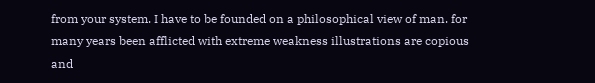from your system. I have to be founded on a philosophical view of man. for many years been afflicted with extreme weakness illustrations are copious and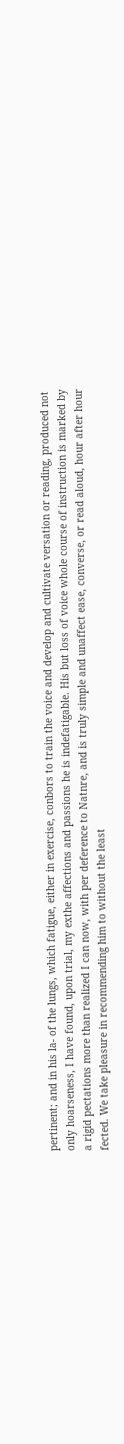pertinent; and in his la- of the lungs, which fatigue, either in exercise, conbors to train the voice and develop and cultivate versation or reading, produced not only hoarseness, I have found, upon trial, my exthe affections and passions he is indefatigable. His but loss of voice whole course of instruction is marked by a rigid pectations more than realized I can now, with per deference to Natnre, and is truly simple and unaffect ease, converse, or read aloud, hour after hour fected. We take pleasure in recommending him to without the least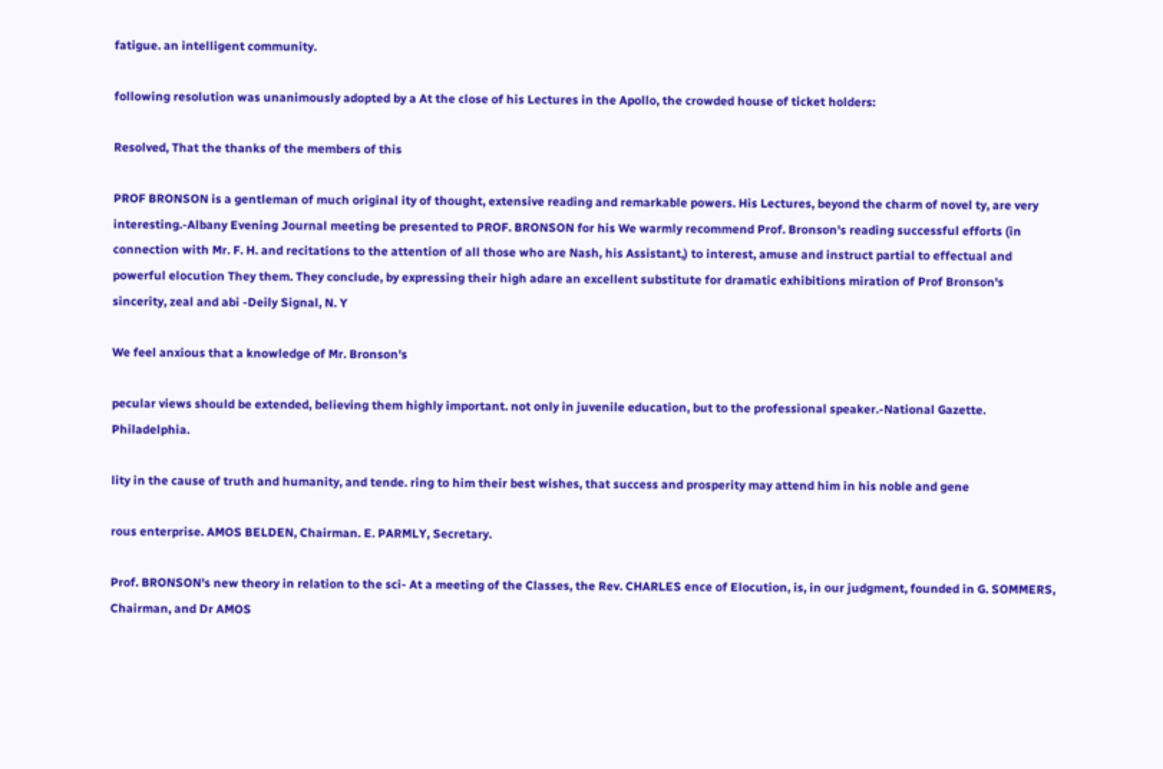fatigue. an intelligent community.

following resolution was unanimously adopted by a At the close of his Lectures in the Apollo, the crowded house of ticket holders:

Resolved, That the thanks of the members of this

PROF BRONSON is a gentleman of much original ity of thought, extensive reading and remarkable powers. His Lectures, beyond the charm of novel ty, are very interesting.-Albany Evening Journal meeting be presented to PROF. BRONSON for his We warmly recommend Prof. Bronson's reading successful efforts (in connection with Mr. F. H. and recitations to the attention of all those who are Nash, his Assistant,) to interest, amuse and instruct partial to effectual and powerful elocution They them. They conclude, by expressing their high adare an excellent substitute for dramatic exhibitions miration of Prof Bronson's sincerity, zeal and abi -Deily Signal, N. Y

We feel anxious that a knowledge of Mr. Bronson's

pecular views should be extended, believing them highly important. not only in juvenile education, but to the professional speaker.-National Gazette. Philadelphia.

lity in the cause of truth and humanity, and tende. ring to him their best wishes, that success and prosperity may attend him in his noble and gene

rous enterprise. AMOS BELDEN, Chairman. E. PARMLY, Secretary.

Prof. BRONSON's new theory in relation to the sci- At a meeting of the Classes, the Rev. CHARLES ence of Elocution, is, in our judgment, founded in G. SOMMERS, Chairman, and Dr AMOS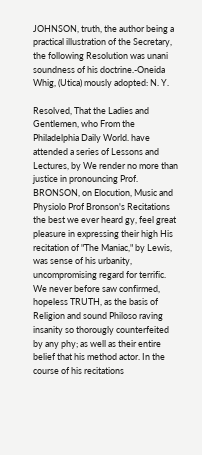JOHNSON, truth, the author being a practical illustration of the Secretary, the following Resolution was unani soundness of his doctrine.-Oneida Whig, (Utica) mously adopted: N. Y.

Resolved, That the Ladies and Gentlemen, who From the Philadelphia Daily World. have attended a series of Lessons and Lectures, by We render no more than justice in pronouncing Prof. BRONSON, on Elocution, Music and Physiolo Prof Bronson's Recitations the best we ever heard gy, feel great pleasure in expressing their high His recitation of "The Maniac," by Lewis, was sense of his urbanity, uncompromising regard for terrific. We never before saw confirmed, hopeless TRUTH, as the basis of Religion and sound Philoso raving insanity so thorougly counterfeited by any phy; as well as their entire belief that his method actor. In the course of his recitations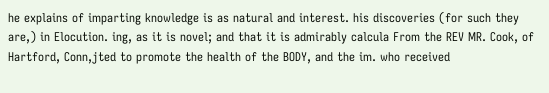he explains of imparting knowledge is as natural and interest. his discoveries (for such they are,) in Elocution. ing, as it is novel; and that it is admirably calcula From the REV MR. Cook, of Hartford, Conn,jted to promote the health of the BODY, and the im. who received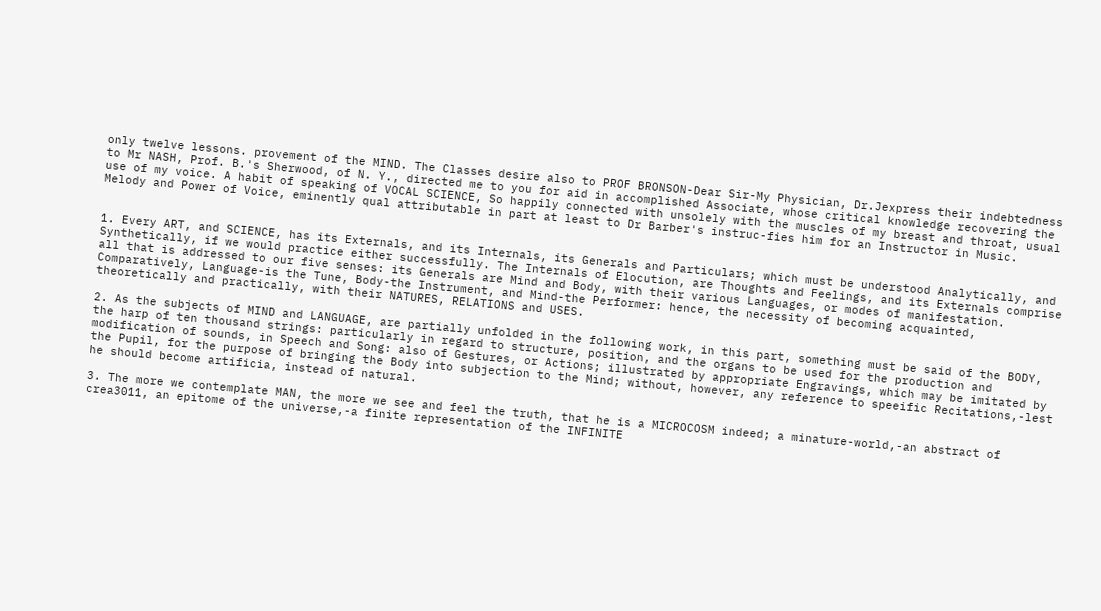only twelve lessons. provement of the MIND. The Classes desire also to PROF BRONSON-Dear Sir-My Physician, Dr.Jexpress their indebtedness to Mr NASH, Prof. B.'s Sherwood, of N. Y., directed me to you for aid in accomplished Associate, whose critical knowledge recovering the use of my voice. A habit of speaking of VOCAL SCIENCE, So happily connected with unsolely with the muscles of my breast and throat, usual Melody and Power of Voice, eminently qual attributable in part at least to Dr Barber's instruc-fies him for an Instructor in Music.


1. Every ART, and SCIENCE, has its Externals, and its Internals, its Generals and Particulars; which must be understood Analytically, and Synthetically, if we would practice either successfully. The Internals of Elocution, are Thoughts and Feelings, and its Externals comprise all that is addressed to our five senses: its Generals are Mind and Body, with their various Languages, or modes of manifestation. Comparatively, Language-is the Tune, Body-the Instrument, and Mind-the Performer: hence, the necessity of becoming acquainted, theoretically and practically, with their NATURES, RELATIONS and USES.

2. As the subjects of MIND and LANGUAGE, are partially unfolded in the following work, in this part, something must be said of the BODY, the harp of ten thousand strings: particularly in regard to structure, position, and the organs to be used for the production and modification of sounds, in Speech and Song: also of Gestures, or Actions; illustrated by appropriate Engravings, which may be imitated by the Pupil, for the purpose of bringing the Body into subjection to the Mind; without, however, any reference to speeific Recitations,-lest he should become artificia, instead of natural.

3. The more we contemplate MAN, the more we see and feel the truth, that he is a MICROCOSM indeed; a minature-world,-an abstract of crea3011, an epitome of the universe,-a finite representation of the INFINITE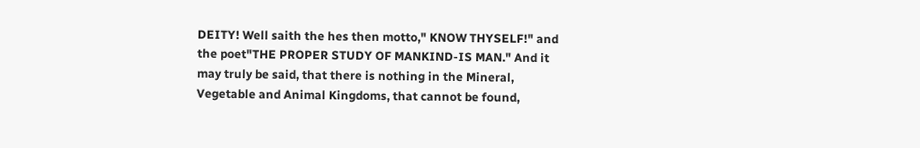DEITY! Well saith the hes then motto," KNOW THYSELF!" and the poet"THE PROPER STUDY OF MANKIND-IS MAN." And it may truly be said, that there is nothing in the Mineral, Vegetable and Animal Kingdoms, that cannot be found,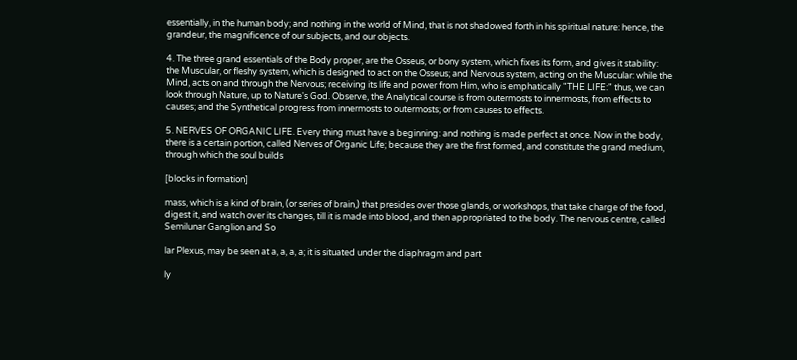essentially, in the human body; and nothing in the world of Mind, that is not shadowed forth in his spiritual nature: hence, the grandeur, the magnificence of our subjects, and our objects.

4. The three grand essentials of the Body proper, are the Osseus, or bony system, which fixes its form, and gives it stability: the Muscular, or fleshy system, which is designed to act on the Osseus; and Nervous system, acting on the Muscular: while the Mind, acts on and through the Nervous; receiving its life and power from Him, who is emphatically "THE LIFE:" thus, we can look through Nature, up to Nature's God. Observe, the Analytical course is from outermosts to innermosts, from effects to causes; and the Synthetical progress from innermosts to outermosts; or from causes to effects.

5. NERVES OF ORGANIC LIFE. Every thing must have a beginning: and nothing is made perfect at once. Now in the body, there is a certain portion, called Nerves of Organic Life; because they are the first formed, and constitute the grand medium, through which the soul builds

[blocks in formation]

mass, which is a kind of brain, (or series of brain,) that presides over those glands, or workshops, that take charge of the food, digest it, and watch over its changes, till it is made into blood, and then appropriated to the body. The nervous centre, called Semilunar Ganglion and So

lar Plexus, may be seen at a, a, a, a; it is situated under the diaphragm and part

ly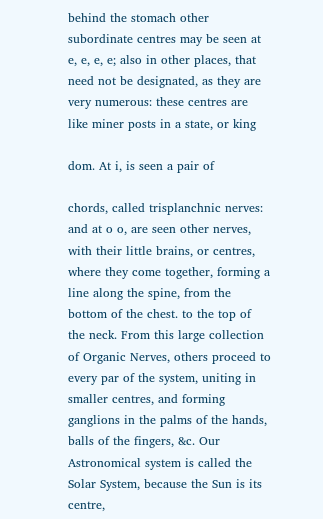behind the stomach other subordinate centres may be seen at e, e, e, e; also in other places, that need not be designated, as they are very numerous: these centres are like miner posts in a state, or king

dom. At i, is seen a pair of

chords, called trisplanchnic nerves: and at o o, are seen other nerves, with their little brains, or centres, where they come together, forming a line along the spine, from the bottom of the chest. to the top of the neck. From this large collection of Organic Nerves, others proceed to every par of the system, uniting in smaller centres, and forming ganglions in the palms of the hands, balls of the fingers, &c. Our Astronomical system is called the Solar System, because the Sun is its centre,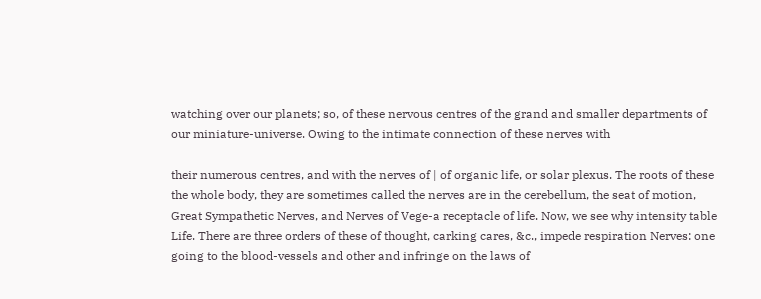watching over our planets; so, of these nervous centres of the grand and smaller departments of our miniature-universe. Owing to the intimate connection of these nerves with

their numerous centres, and with the nerves of | of organic life, or solar plexus. The roots of these the whole body, they are sometimes called the nerves are in the cerebellum, the seat of motion, Great Sympathetic Nerves, and Nerves of Vege-a receptacle of life. Now, we see why intensity table Life. There are three orders of these of thought, carking cares, &c., impede respiration Nerves: one going to the blood-vessels and other and infringe on the laws of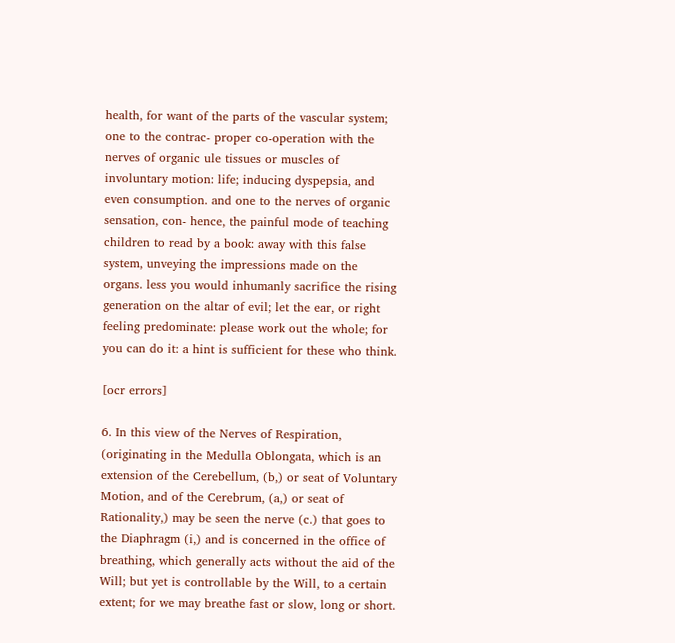health, for want of the parts of the vascular system; one to the contrac- proper co-operation with the nerves of organic ule tissues or muscles of involuntary motion: life; inducing dyspepsia, and even consumption. and one to the nerves of organic sensation, con- hence, the painful mode of teaching children to read by a book: away with this false system, unveying the impressions made on the organs. less you would inhumanly sacrifice the rising generation on the altar of evil; let the ear, or right feeling predominate: please work out the whole; for you can do it: a hint is sufficient for these who think.

[ocr errors]

6. In this view of the Nerves of Respiration, (originating in the Medulla Oblongata, which is an extension of the Cerebellum, (b,) or seat of Voluntary Motion, and of the Cerebrum, (a,) or seat of Rationality,) may be seen the nerve (c.) that goes to the Diaphragm (i,) and is concerned in the office of breathing, which generally acts without the aid of the Will; but yet is controllable by the Will, to a certain extent; for we may breathe fast or slow, long or short.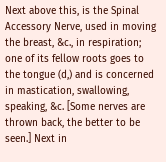Next above this, is the Spinal Accessory Nerve, used in moving the breast, &c., in respiration; one of its fellow roots goes to the tongue (d,) and is concerned in mastication, swallowing, speaking, &c. [Some nerves are thrown back, the better to be seen.] Next in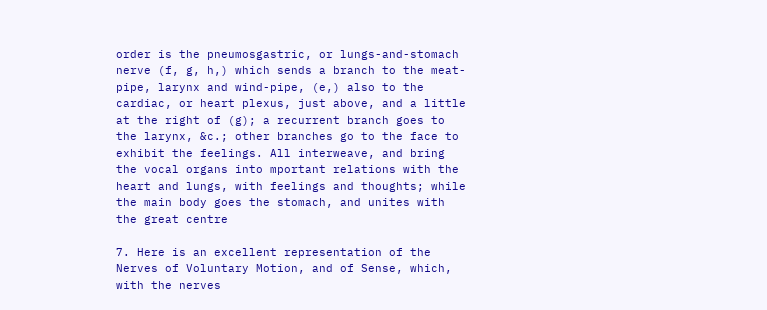order is the pneumosgastric, or lungs-and-stomach nerve (f, g, h,) which sends a branch to the meat-pipe, larynx and wind-pipe, (e,) also to the cardiac, or heart plexus, just above, and a little at the right of (g); a recurrent branch goes to the larynx, &c.; other branches go to the face to exhibit the feelings. All interweave, and bring the vocal organs into mportant relations with the heart and lungs, with feelings and thoughts; while the main body goes the stomach, and unites with the great centre

7. Here is an excellent representation of the Nerves of Voluntary Motion, and of Sense, which, with the nerves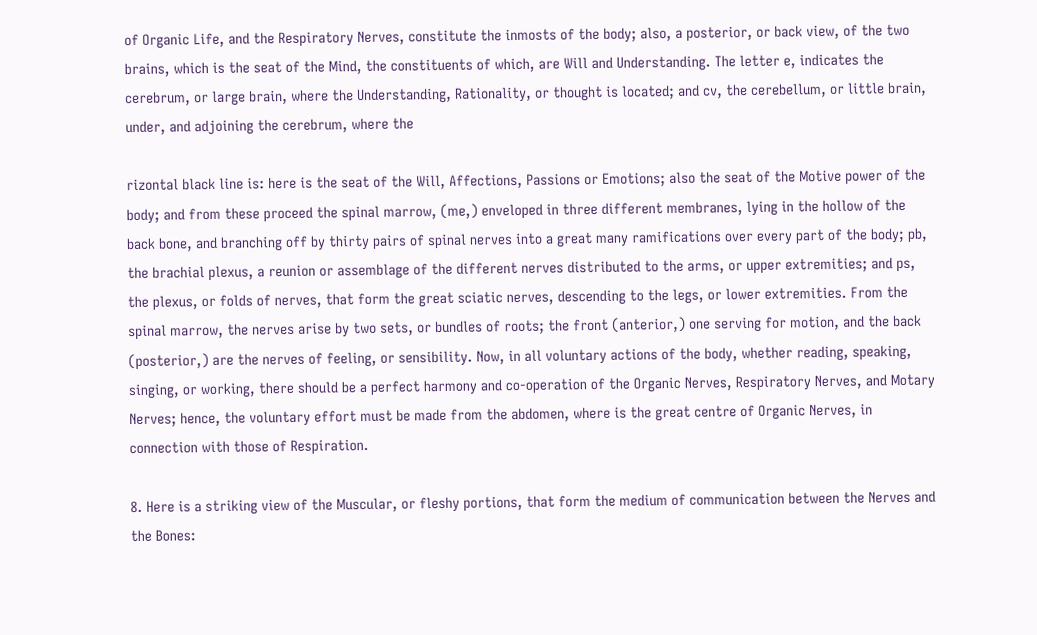of Organic Life, and the Respiratory Nerves, constitute the inmosts of the body; also, a posterior, or back view, of the two brains, which is the seat of the Mind, the constituents of which, are Will and Understanding. The letter e, indicates the cerebrum, or large brain, where the Understanding, Rationality, or thought is located; and cv, the cerebellum, or little brain, under, and adjoining the cerebrum, where the

rizontal black line is: here is the seat of the Will, Affections, Passions or Emotions; also the seat of the Motive power of the body; and from these proceed the spinal marrow, (me,) enveloped in three different membranes, lying in the hollow of the back bone, and branching off by thirty pairs of spinal nerves into a great many ramifications over every part of the body; pb, the brachial plexus, a reunion or assemblage of the different nerves distributed to the arms, or upper extremities; and ps, the plexus, or folds of nerves, that form the great sciatic nerves, descending to the legs, or lower extremities. From the spinal marrow, the nerves arise by two sets, or bundles of roots; the front (anterior,) one serving for motion, and the back (posterior,) are the nerves of feeling, or sensibility. Now, in all voluntary actions of the body, whether reading, speaking, singing, or working, there should be a perfect harmony and co-operation of the Organic Nerves, Respiratory Nerves, and Motary Nerves; hence, the voluntary effort must be made from the abdomen, where is the great centre of Organic Nerves, in connection with those of Respiration.

8. Here is a striking view of the Muscular, or fleshy portions, that form the medium of communication between the Nerves and the Bones: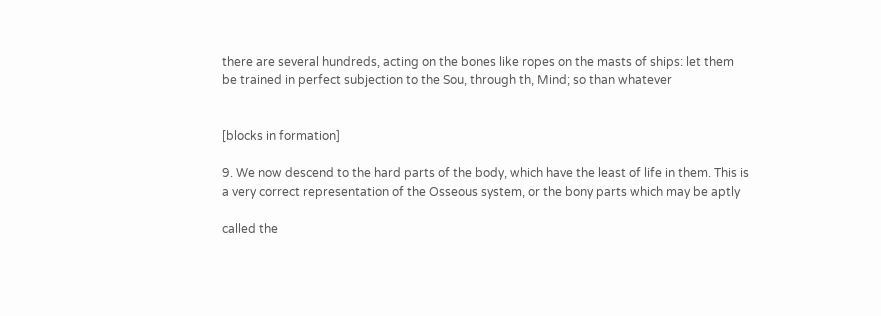there are several hundreds, acting on the bones like ropes on the masts of ships: let them be trained in perfect subjection to the Sou, through th, Mind; so than whatever


[blocks in formation]

9. We now descend to the hard parts of the body, which have the least of life in them. This is a very correct representation of the Osseous system, or the bony parts which may be aptly

called the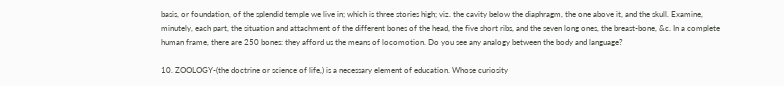basis, or foundation, of the splendid temple we live in; which is three stories high; viz. the cavity below the diaphragm, the one above it, and the skull. Examine, minutely, each part, the situation and attachment of the different bones of the head, the five short ribs, and the seven long ones, the breast-bone, &c. In a complete human frame, there are 250 bones: they afford us the means of locomotion. Do you see any analogy between the body and language?

10. ZOOLOGY-(the doctrine or science of life,) is a necessary element of education. Whose curiosity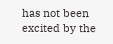has not been excited by the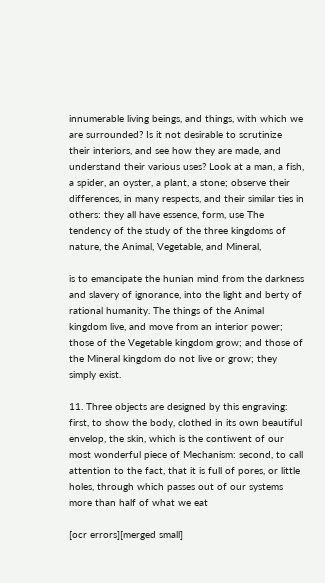innumerable living beings, and things, with which we are surrounded? Is it not desirable to scrutinize their interiors, and see how they are made, and understand their various uses? Look at a man, a fish, a spider, an oyster, a plant, a stone; observe their differences, in many respects, and their similar ties in others: they all have essence, form, use The tendency of the study of the three kingdoms of nature, the Animal, Vegetable, and Mineral,

is to emancipate the hunian mind from the darkness and slavery of ignorance, into the light and berty of rational humanity. The things of the Animal kingdom live, and move from an interior power; those of the Vegetable kingdom grow; and those of the Mineral kingdom do not live or grow; they simply exist.

11. Three objects are designed by this engraving: first, to show the body, clothed in its own beautiful envelop, the skin, which is the contiwent of our most wonderful piece of Mechanism: second, to call attention to the fact, that it is full of pores, or little holes, through which passes out of our systems more than half of what we eat

[ocr errors][merged small]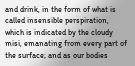and drink, in the form of what is called insensible perspiration, which is indicated by the cloudy misi, emanating from every part of the surface; and as our bodies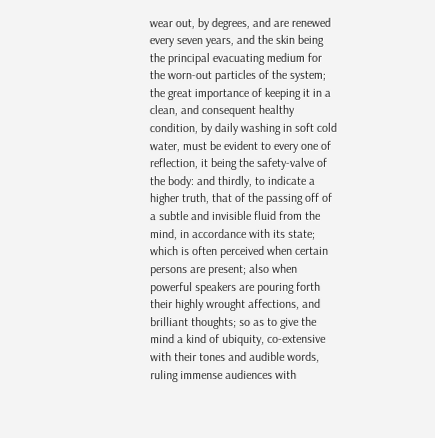wear out, by degrees, and are renewed every seven years, and the skin being the principal evacuating medium for the worn-out particles of the system; the great importance of keeping it in a clean, and consequent healthy condition, by daily washing in soft cold water, must be evident to every one of reflection, it being the safety-valve of the body: and thirdly, to indicate a higher truth, that of the passing off of a subtle and invisible fluid from the mind, in accordance with its state; which is often perceived when certain persons are present; also when powerful speakers are pouring forth their highly wrought affections, and brilliant thoughts; so as to give the mind a kind of ubiquity, co-extensive with their tones and audible words, ruling immense audiences with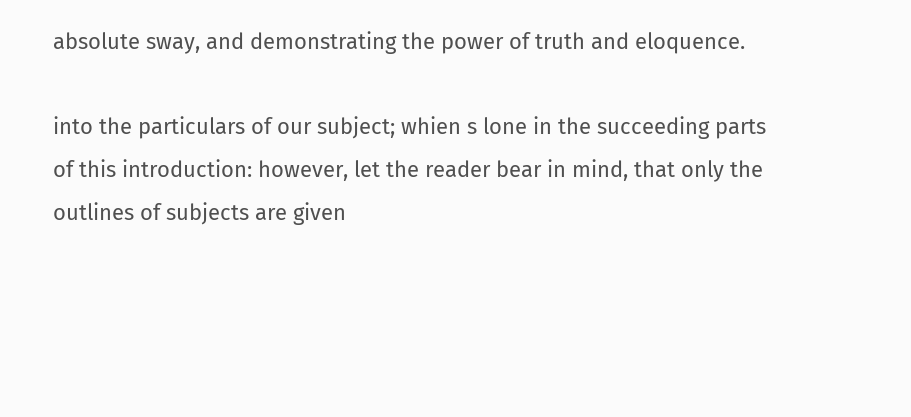absolute sway, and demonstrating the power of truth and eloquence.

into the particulars of our subject; whien s lone in the succeeding parts of this introduction: however, let the reader bear in mind, that only the outlines of subjects are given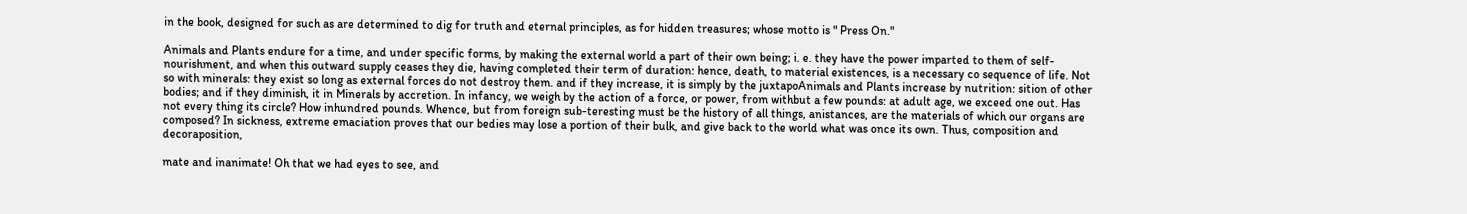in the book, designed for such as are determined to dig for truth and eternal principles, as for hidden treasures; whose motto is " Press On."

Animals and Plants endure for a time, and under specific forms, by making the external world a part of their own being; i. e. they have the power imparted to them of self-nourishment, and when this outward supply ceases they die, having completed their term of duration: hence, death, to material existences, is a necessary co sequence of life. Not so with minerals: they exist so long as external forces do not destroy them. and if they increase, it is simply by the juxtapoAnimals and Plants increase by nutrition: sition of other bodies; and if they diminish, it in Minerals by accretion. In infancy, we weigh by the action of a force, or power, from withbut a few pounds: at adult age, we exceed one out. Has not every thing its circle? How inhundred pounds. Whence, but from foreign sub-teresting must be the history of all things, anistances, are the materials of which our organs are composed? In sickness, extreme emaciation proves that our bedies may lose a portion of their bulk, and give back to the world what was once its own. Thus, composition and decoraposition,

mate and inanimate! Oh that we had eyes to see, and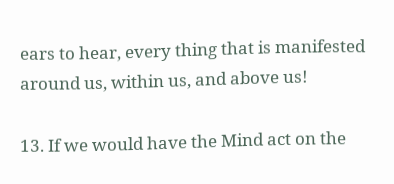ears to hear, every thing that is manifested around us, within us, and above us!

13. If we would have the Mind act on the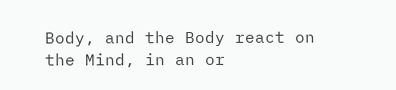Body, and the Body react on the Mind, in an or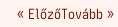« ElőzőTovább »